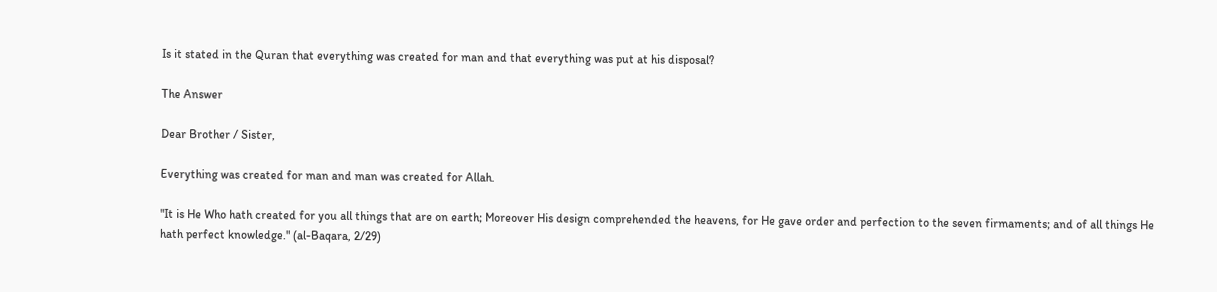Is it stated in the Quran that everything was created for man and that everything was put at his disposal?

The Answer

Dear Brother / Sister,

Everything was created for man and man was created for Allah.

"It is He Who hath created for you all things that are on earth; Moreover His design comprehended the heavens, for He gave order and perfection to the seven firmaments; and of all things He hath perfect knowledge." (al-Baqara, 2/29)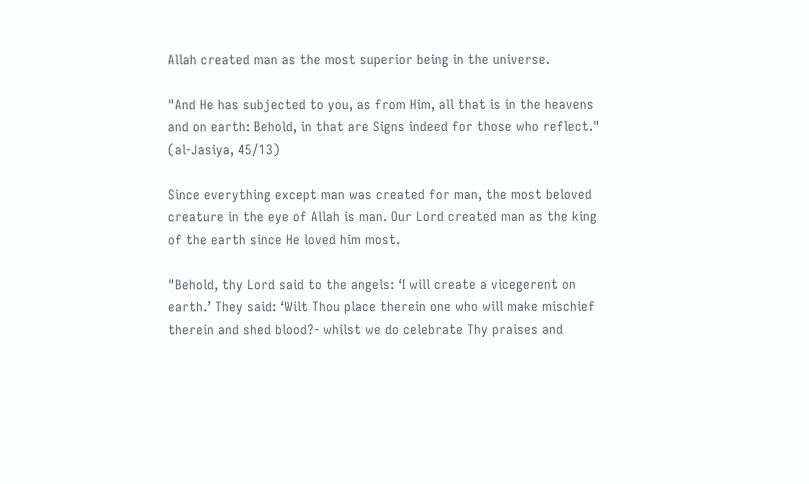Allah created man as the most superior being in the universe.

"And He has subjected to you, as from Him, all that is in the heavens and on earth: Behold, in that are Signs indeed for those who reflect." (al-Jasiya, 45/13)

Since everything except man was created for man, the most beloved creature in the eye of Allah is man. Our Lord created man as the king of the earth since He loved him most.

"Behold, thy Lord said to the angels: ‘I will create a vicegerent on earth.’ They said: ‘Wilt Thou place therein one who will make mischief therein and shed blood?- whilst we do celebrate Thy praises and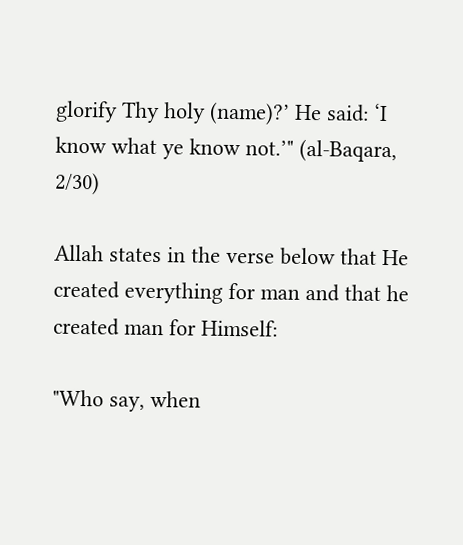glorify Thy holy (name)?’ He said: ‘I know what ye know not.’" (al-Baqara, 2/30)

Allah states in the verse below that He created everything for man and that he created man for Himself:

"Who say, when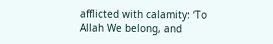afflicted with calamity: ‘To Allah We belong, and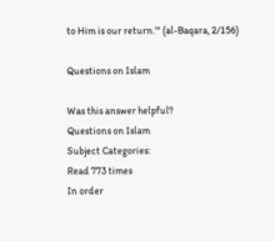to Him is our return.’" (al-Baqara, 2/156)

Questions on Islam

Was this answer helpful?
Questions on Islam
Subject Categories:
Read 773 times
In order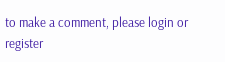to make a comment, please login or register